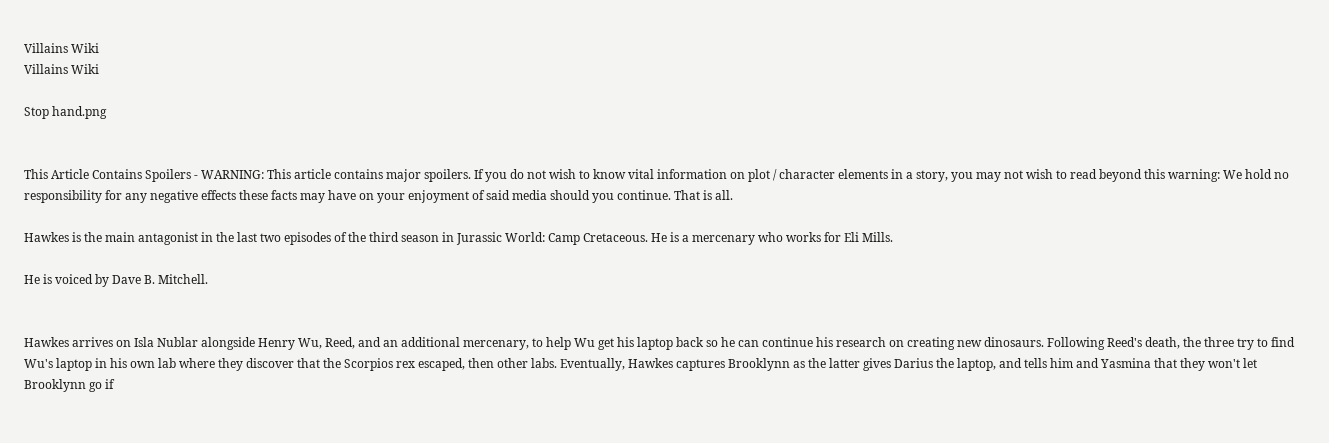Villains Wiki
Villains Wiki

Stop hand.png


This Article Contains Spoilers - WARNING: This article contains major spoilers. If you do not wish to know vital information on plot / character elements in a story, you may not wish to read beyond this warning: We hold no responsibility for any negative effects these facts may have on your enjoyment of said media should you continue. That is all.

Hawkes is the main antagonist in the last two episodes of the third season in Jurassic World: Camp Cretaceous. He is a mercenary who works for Eli Mills.

He is voiced by Dave B. Mitchell.


Hawkes arrives on Isla Nublar alongside Henry Wu, Reed, and an additional mercenary, to help Wu get his laptop back so he can continue his research on creating new dinosaurs. Following Reed's death, the three try to find Wu's laptop in his own lab where they discover that the Scorpios rex escaped, then other labs. Eventually, Hawkes captures Brooklynn as the latter gives Darius the laptop, and tells him and Yasmina that they won't let Brooklynn go if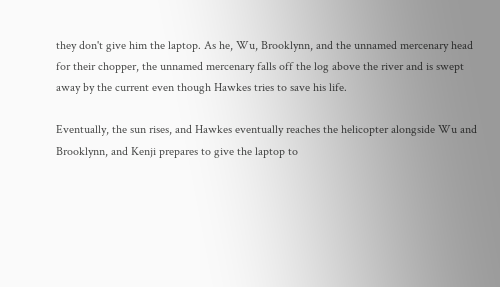they don't give him the laptop. As he, Wu, Brooklynn, and the unnamed mercenary head for their chopper, the unnamed mercenary falls off the log above the river and is swept away by the current even though Hawkes tries to save his life.

Eventually, the sun rises, and Hawkes eventually reaches the helicopter alongside Wu and Brooklynn, and Kenji prepares to give the laptop to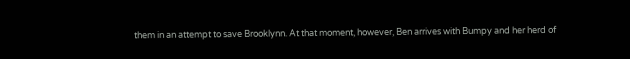them in an attempt to save Brooklynn. At that moment, however, Ben arrives with Bumpy and her herd of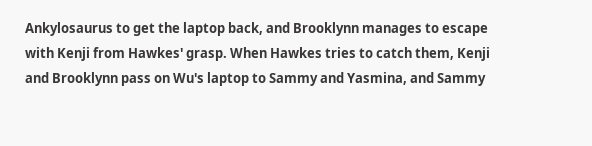Ankylosaurus to get the laptop back, and Brooklynn manages to escape with Kenji from Hawkes' grasp. When Hawkes tries to catch them, Kenji and Brooklynn pass on Wu's laptop to Sammy and Yasmina, and Sammy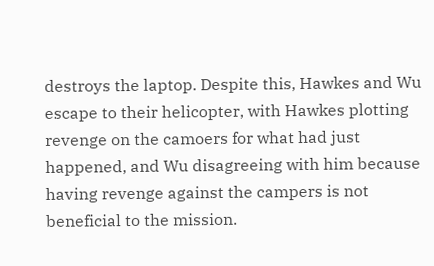destroys the laptop. Despite this, Hawkes and Wu escape to their helicopter, with Hawkes plotting revenge on the camoers for what had just happened, and Wu disagreeing with him because having revenge against the campers is not beneficial to the mission.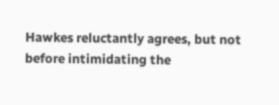Hawkes reluctantly agrees, but not before intimidating the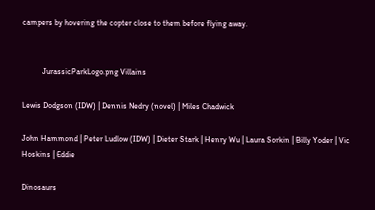campers by hovering the copter close to them before flying away.


          JurassicParkLogo.png Villains

Lewis Dodgson (IDW) | Dennis Nedry (novel) | Miles Chadwick

John Hammond | Peter Ludlow (IDW) | Dieter Stark | Henry Wu | Laura Sorkin | Billy Yoder | Vic Hoskins | Eddie

Dinosaurs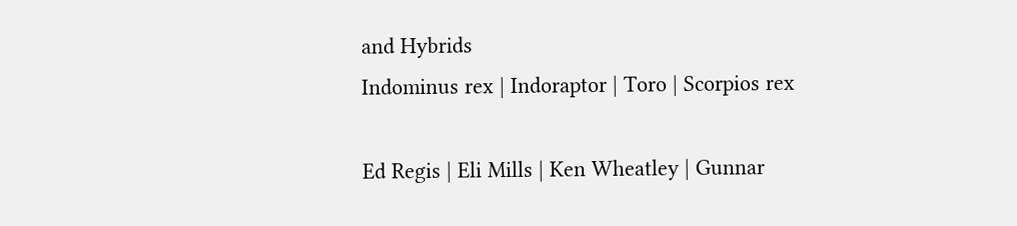and Hybrids
Indominus rex | Indoraptor | Toro | Scorpios rex

Ed Regis | Eli Mills | Ken Wheatley | Gunnar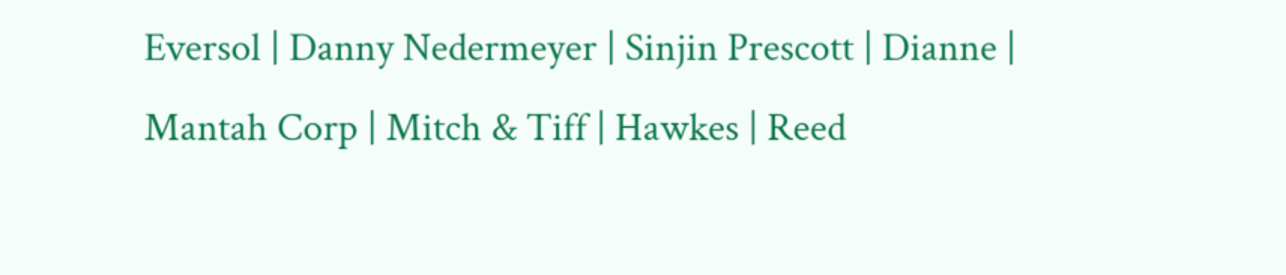Eversol | Danny Nedermeyer | Sinjin Prescott | Dianne | Mantah Corp | Mitch & Tiff | Hawkes | Reed